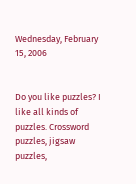Wednesday, February 15, 2006


Do you like puzzles? I like all kinds of puzzles. Crossword puzzles, jigsaw puzzles,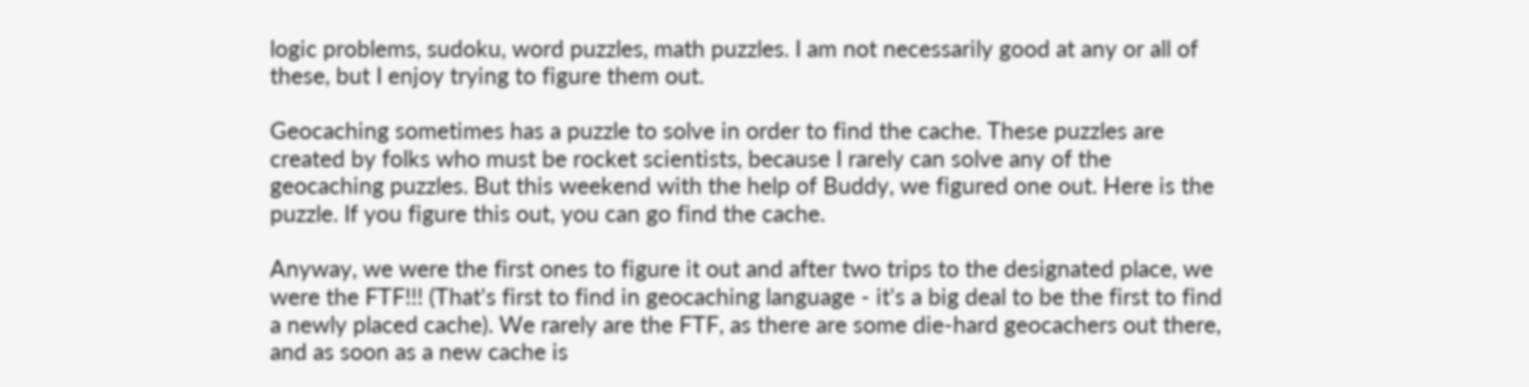logic problems, sudoku, word puzzles, math puzzles. I am not necessarily good at any or all of these, but I enjoy trying to figure them out.

Geocaching sometimes has a puzzle to solve in order to find the cache. These puzzles are created by folks who must be rocket scientists, because I rarely can solve any of the geocaching puzzles. But this weekend with the help of Buddy, we figured one out. Here is the puzzle. If you figure this out, you can go find the cache.

Anyway, we were the first ones to figure it out and after two trips to the designated place, we were the FTF!!! (That's first to find in geocaching language - it's a big deal to be the first to find a newly placed cache). We rarely are the FTF, as there are some die-hard geocachers out there, and as soon as a new cache is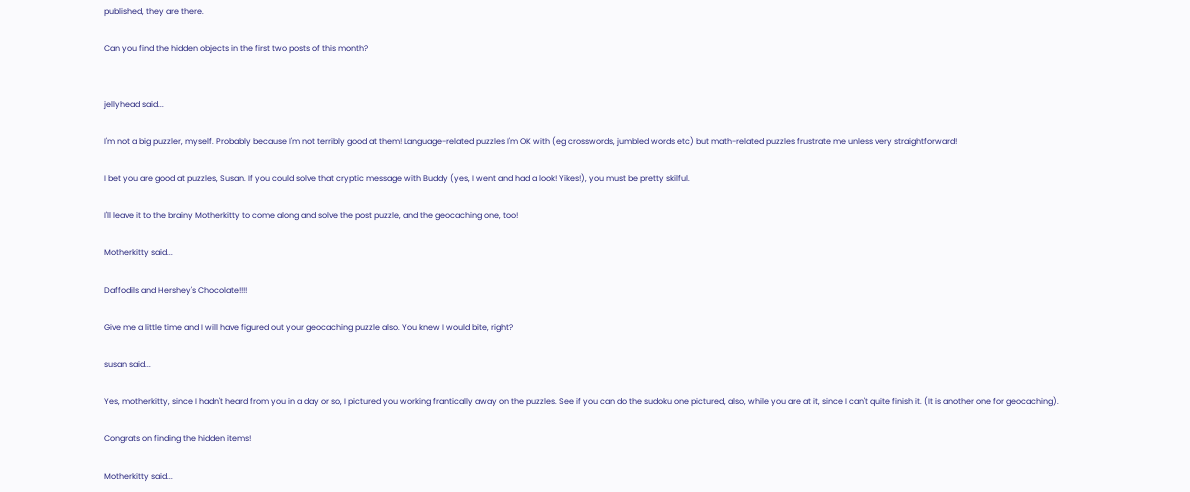published, they are there.

Can you find the hidden objects in the first two posts of this month?


jellyhead said...

I'm not a big puzzler, myself. Probably because I'm not terribly good at them! Language-related puzzles I'm OK with (eg crosswords, jumbled words etc) but math-related puzzles frustrate me unless very straightforward!

I bet you are good at puzzles, Susan. If you could solve that cryptic message with Buddy (yes, I went and had a look! Yikes!), you must be pretty skilful.

I'll leave it to the brainy Motherkitty to come along and solve the post puzzle, and the geocaching one, too!

Motherkitty said...

Daffodils and Hershey's Chocolate!!!!

Give me a little time and I will have figured out your geocaching puzzle also. You knew I would bite, right?

susan said...

Yes, motherkitty, since I hadn't heard from you in a day or so, I pictured you working frantically away on the puzzles. See if you can do the sudoku one pictured, also, while you are at it, since I can't quite finish it. (It is another one for geocaching).

Congrats on finding the hidden items!

Motherkitty said...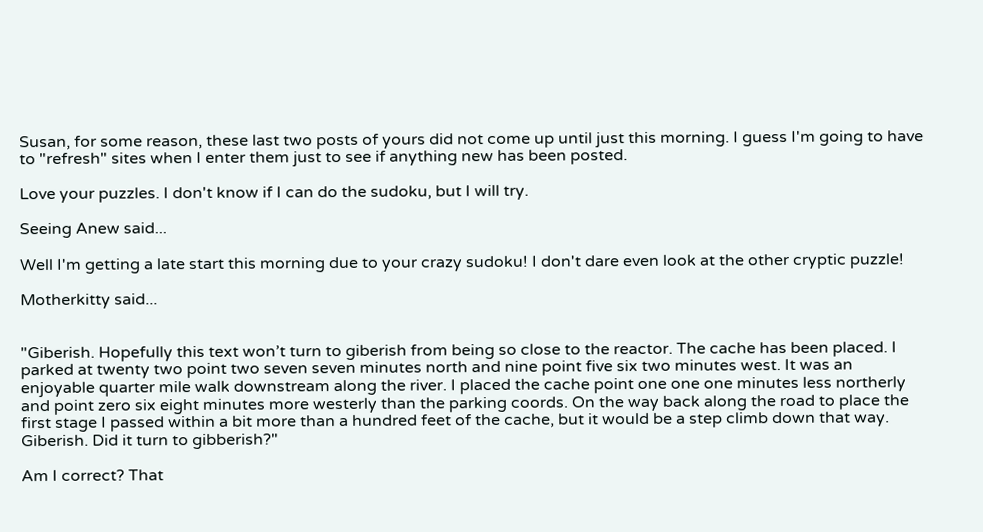Susan, for some reason, these last two posts of yours did not come up until just this morning. I guess I'm going to have to "refresh" sites when I enter them just to see if anything new has been posted.

Love your puzzles. I don't know if I can do the sudoku, but I will try.

Seeing Anew said...

Well I'm getting a late start this morning due to your crazy sudoku! I don't dare even look at the other cryptic puzzle!

Motherkitty said...


"Giberish. Hopefully this text won’t turn to giberish from being so close to the reactor. The cache has been placed. I parked at twenty two point two seven seven minutes north and nine point five six two minutes west. It was an enjoyable quarter mile walk downstream along the river. I placed the cache point one one one minutes less northerly and point zero six eight minutes more westerly than the parking coords. On the way back along the road to place the first stage I passed within a bit more than a hundred feet of the cache, but it would be a step climb down that way. Giberish. Did it turn to gibberish?"

Am I correct? That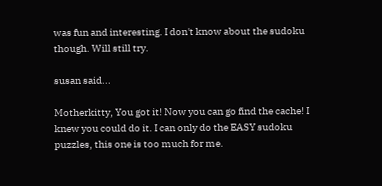was fun and interesting. I don't know about the sudoku though. Will still try.

susan said...

Motherkitty, You got it! Now you can go find the cache! I knew you could do it. I can only do the EASY sudoku puzzles, this one is too much for me.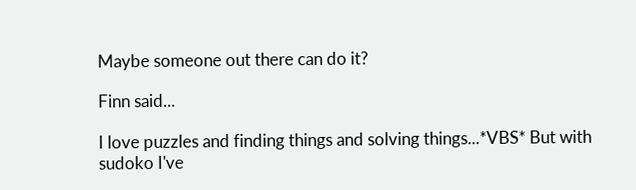Maybe someone out there can do it?

Finn said...

I love puzzles and finding things and solving things...*VBS* But with sudoko I've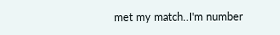met my match..I'm number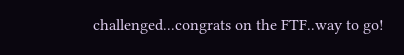challenged...congrats on the FTF..way to go!